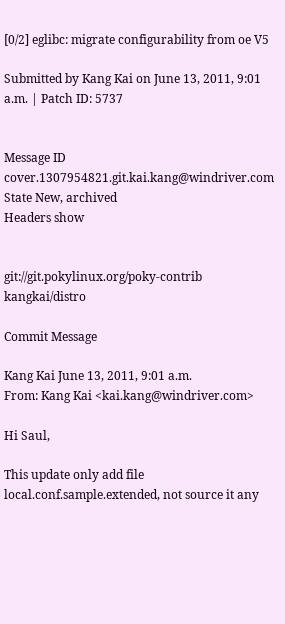[0/2] eglibc: migrate configurability from oe V5

Submitted by Kang Kai on June 13, 2011, 9:01 a.m. | Patch ID: 5737


Message ID cover.1307954821.git.kai.kang@windriver.com
State New, archived
Headers show


git://git.pokylinux.org/poky-contrib kangkai/distro

Commit Message

Kang Kai June 13, 2011, 9:01 a.m.
From: Kang Kai <kai.kang@windriver.com>

Hi Saul,

This update only add file local.conf.sample.extended, not source it any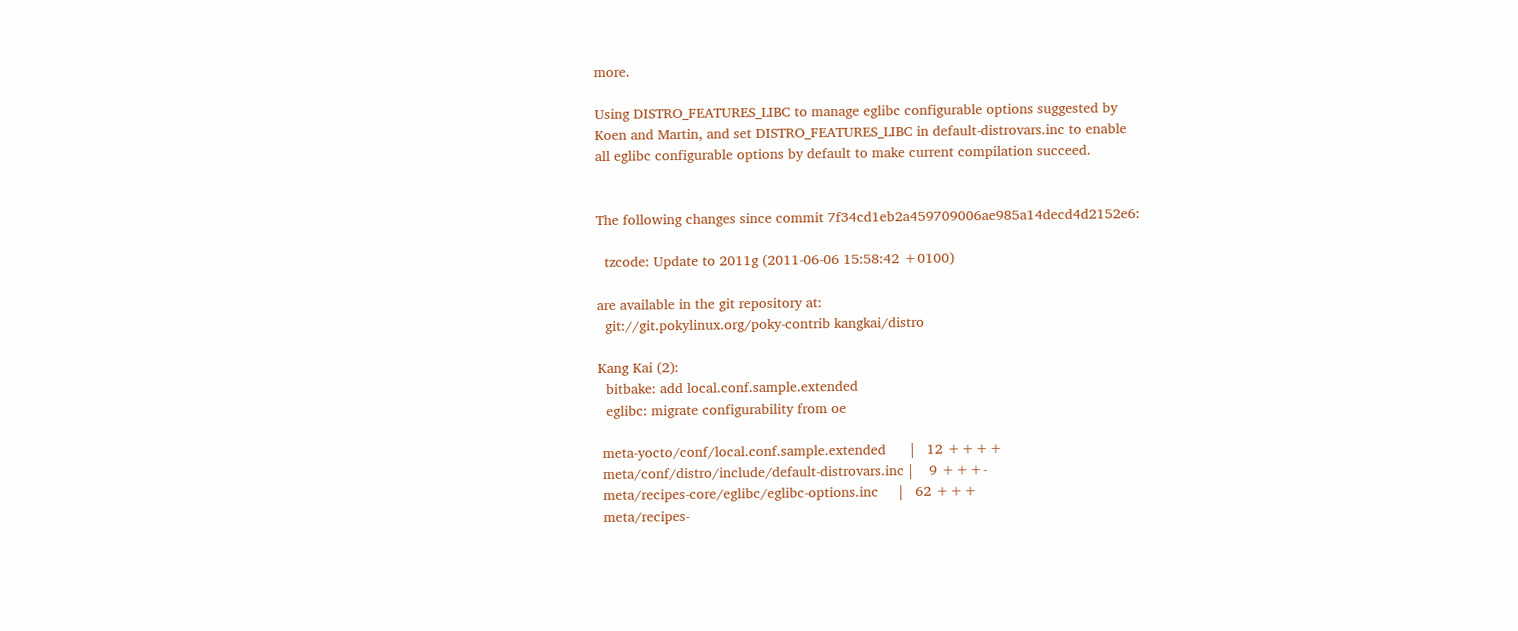more.

Using DISTRO_FEATURES_LIBC to manage eglibc configurable options suggested by
Koen and Martin, and set DISTRO_FEATURES_LIBC in default-distrovars.inc to enable
all eglibc configurable options by default to make current compilation succeed.


The following changes since commit 7f34cd1eb2a459709006ae985a14decd4d2152e6:

  tzcode: Update to 2011g (2011-06-06 15:58:42 +0100)

are available in the git repository at:
  git://git.pokylinux.org/poky-contrib kangkai/distro

Kang Kai (2):
  bitbake: add local.conf.sample.extended
  eglibc: migrate configurability from oe

 meta-yocto/conf/local.conf.sample.extended      |   12 ++++
 meta/conf/distro/include/default-distrovars.inc |    9 +++-
 meta/recipes-core/eglibc/eglibc-options.inc     |   62 +++
 meta/recipes-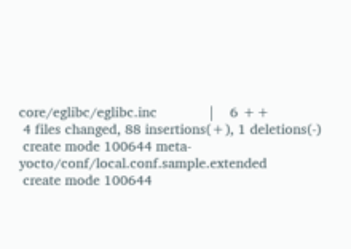core/eglibc/eglibc.inc             |    6 ++
 4 files changed, 88 insertions(+), 1 deletions(-)
 create mode 100644 meta-yocto/conf/local.conf.sample.extended
 create mode 100644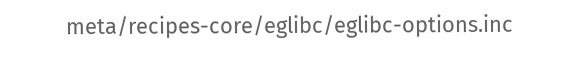meta/recipes-core/eglibc/eglibc-options.inc